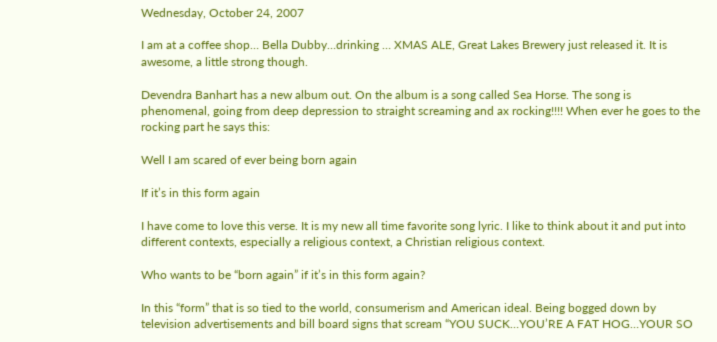Wednesday, October 24, 2007

I am at a coffee shop… Bella Dubby…drinking … XMAS ALE, Great Lakes Brewery just released it. It is awesome, a little strong though.

Devendra Banhart has a new album out. On the album is a song called Sea Horse. The song is phenomenal, going from deep depression to straight screaming and ax rocking!!!! When ever he goes to the rocking part he says this:

Well I am scared of ever being born again

If it’s in this form again

I have come to love this verse. It is my new all time favorite song lyric. I like to think about it and put into different contexts, especially a religious context, a Christian religious context.

Who wants to be “born again” if it’s in this form again?

In this “form” that is so tied to the world, consumerism and American ideal. Being bogged down by television advertisements and bill board signs that scream “YOU SUCK…YOU’RE A FAT HOG…YOUR SO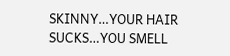SKINNY…YOUR HAIR SUCKS…YOU SMELL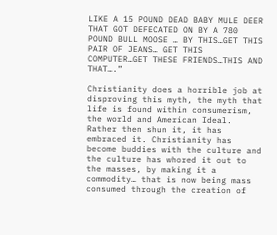LIKE A 15 POUND DEAD BABY MULE DEER THAT GOT DEFECATED ON BY A 780 POUND BULL MOOSE … BY THIS…GET THIS PAIR OF JEANS… GET THIS COMPUTER…GET THESE FRIENDS…THIS AND THAT….”

Christianity does a horrible job at disproving this myth, the myth that life is found within consumerism, the world and American Ideal. Rather then shun it, it has embraced it. Christianity has become buddies with the culture and the culture has whored it out to the masses, by making it a commodity… that is now being mass consumed through the creation of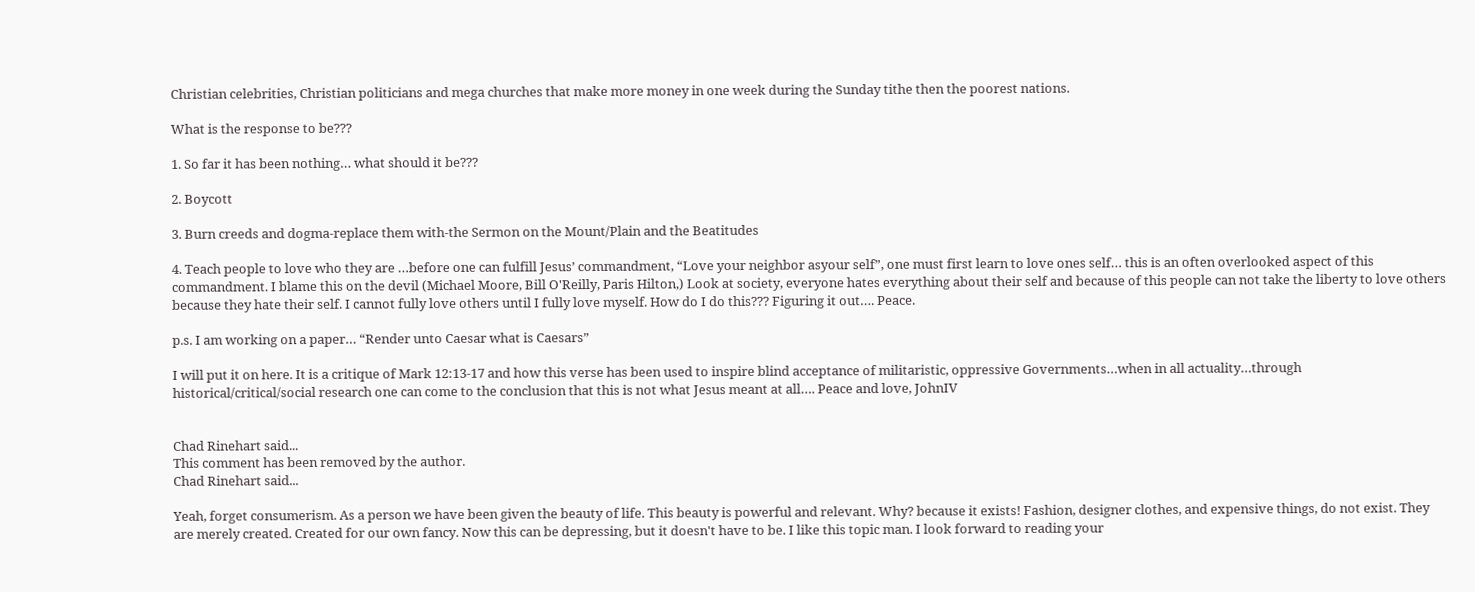Christian celebrities, Christian politicians and mega churches that make more money in one week during the Sunday tithe then the poorest nations.

What is the response to be???

1. So far it has been nothing… what should it be???

2. Boycott

3. Burn creeds and dogma-replace them with-the Sermon on the Mount/Plain and the Beatitudes

4. Teach people to love who they are …before one can fulfill Jesus’ commandment, “Love your neighbor asyour self”, one must first learn to love ones self… this is an often overlooked aspect of this commandment. I blame this on the devil (Michael Moore, Bill O'Reilly, Paris Hilton,) Look at society, everyone hates everything about their self and because of this people can not take the liberty to love others because they hate their self. I cannot fully love others until I fully love myself. How do I do this??? Figuring it out…. Peace.

p.s. I am working on a paper… “Render unto Caesar what is Caesars”

I will put it on here. It is a critique of Mark 12:13-17 and how this verse has been used to inspire blind acceptance of militaristic, oppressive Governments…when in all actuality…through historical/critical/social research one can come to the conclusion that this is not what Jesus meant at all…. Peace and love, JohnIV


Chad Rinehart said...
This comment has been removed by the author.
Chad Rinehart said...

Yeah, forget consumerism. As a person we have been given the beauty of life. This beauty is powerful and relevant. Why? because it exists! Fashion, designer clothes, and expensive things, do not exist. They are merely created. Created for our own fancy. Now this can be depressing, but it doesn't have to be. I like this topic man. I look forward to reading your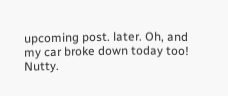upcoming post. later. Oh, and my car broke down today too! Nutty.